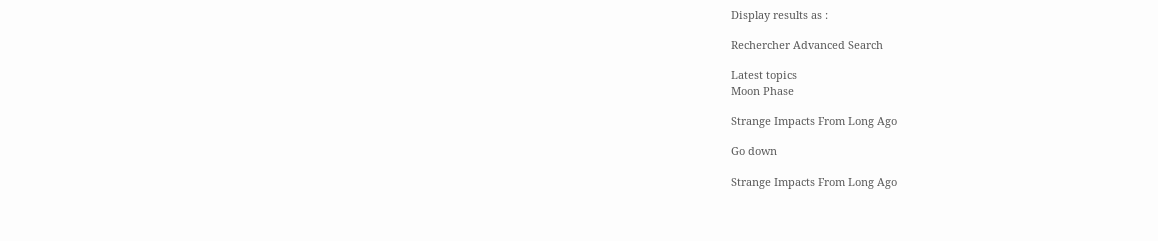Display results as :

Rechercher Advanced Search

Latest topics
Moon Phase

Strange Impacts From Long Ago

Go down

Strange Impacts From Long Ago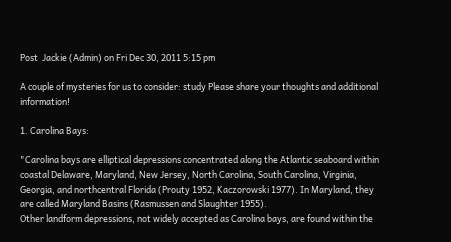Post  Jackie (Admin) on Fri Dec 30, 2011 5:15 pm

A couple of mysteries for us to consider: study Please share your thoughts and additional information!

1. Carolina Bays:

"Carolina bays are elliptical depressions concentrated along the Atlantic seaboard within coastal Delaware, Maryland, New Jersey, North Carolina, South Carolina, Virginia, Georgia, and northcentral Florida (Prouty 1952, Kaczorowski 1977). In Maryland, they are called Maryland Basins (Rasmussen and Slaughter 1955).
Other landform depressions, not widely accepted as Carolina bays, are found within the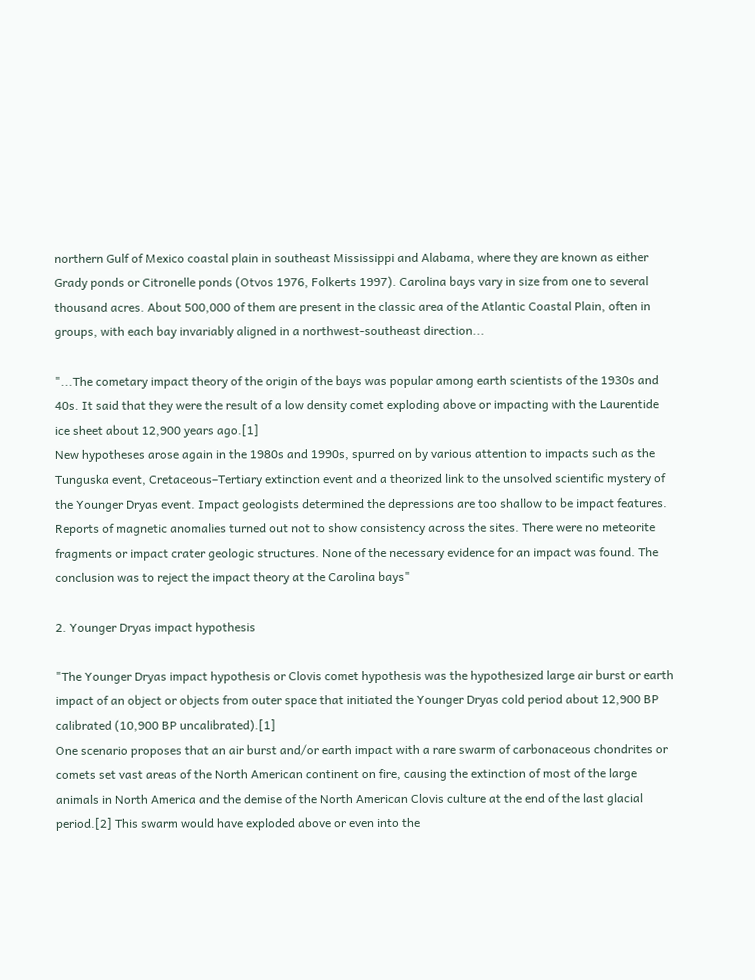northern Gulf of Mexico coastal plain in southeast Mississippi and Alabama, where they are known as either Grady ponds or Citronelle ponds (Otvos 1976, Folkerts 1997). Carolina bays vary in size from one to several thousand acres. About 500,000 of them are present in the classic area of the Atlantic Coastal Plain, often in groups, with each bay invariably aligned in a northwest-southeast direction...

"...The cometary impact theory of the origin of the bays was popular among earth scientists of the 1930s and 40s. It said that they were the result of a low density comet exploding above or impacting with the Laurentide ice sheet about 12,900 years ago.[1]
New hypotheses arose again in the 1980s and 1990s, spurred on by various attention to impacts such as the Tunguska event, Cretaceous–Tertiary extinction event and a theorized link to the unsolved scientific mystery of the Younger Dryas event. Impact geologists determined the depressions are too shallow to be impact features. Reports of magnetic anomalies turned out not to show consistency across the sites. There were no meteorite fragments or impact crater geologic structures. None of the necessary evidence for an impact was found. The conclusion was to reject the impact theory at the Carolina bays"

2. Younger Dryas impact hypothesis

"The Younger Dryas impact hypothesis or Clovis comet hypothesis was the hypothesized large air burst or earth impact of an object or objects from outer space that initiated the Younger Dryas cold period about 12,900 BP calibrated (10,900 BP uncalibrated).[1]
One scenario proposes that an air burst and/or earth impact with a rare swarm of carbonaceous chondrites or comets set vast areas of the North American continent on fire, causing the extinction of most of the large animals in North America and the demise of the North American Clovis culture at the end of the last glacial period.[2] This swarm would have exploded above or even into the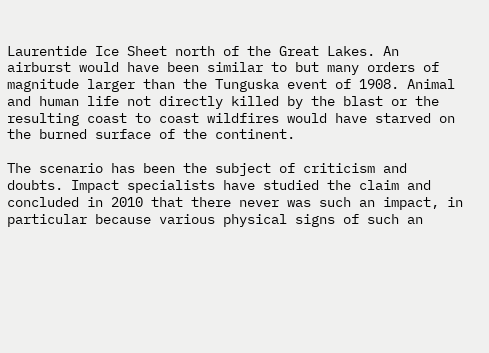Laurentide Ice Sheet north of the Great Lakes. An airburst would have been similar to but many orders of magnitude larger than the Tunguska event of 1908. Animal and human life not directly killed by the blast or the resulting coast to coast wildfires would have starved on the burned surface of the continent.

The scenario has been the subject of criticism and doubts. Impact specialists have studied the claim and concluded in 2010 that there never was such an impact, in particular because various physical signs of such an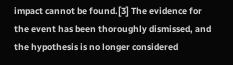impact cannot be found.[3] The evidence for the event has been thoroughly dismissed, and the hypothesis is no longer considered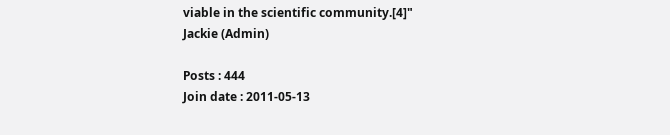viable in the scientific community.[4]"
Jackie (Admin)

Posts : 444
Join date : 2011-05-13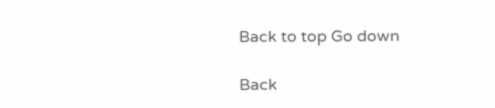Back to top Go down

Back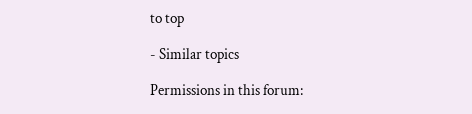to top

- Similar topics

Permissions in this forum: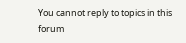You cannot reply to topics in this forum